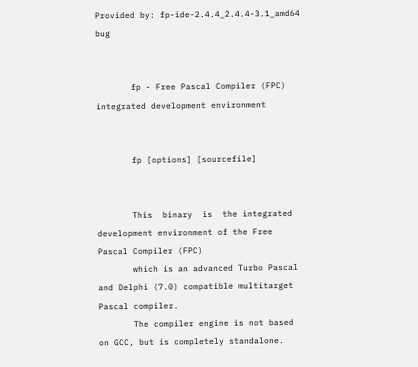Provided by: fp-ide-2.4.4_2.4.4-3.1_amd64 bug


       fp - Free Pascal Compiler (FPC) integrated development environment


       fp [options] [sourcefile]


       This  binary  is  the integrated development environment of the Free Pascal Compiler (FPC)
       which is an advanced Turbo Pascal and Delphi (7.0) compatible multitarget Pascal compiler.
       The compiler engine is not based on GCC, but is completely standalone.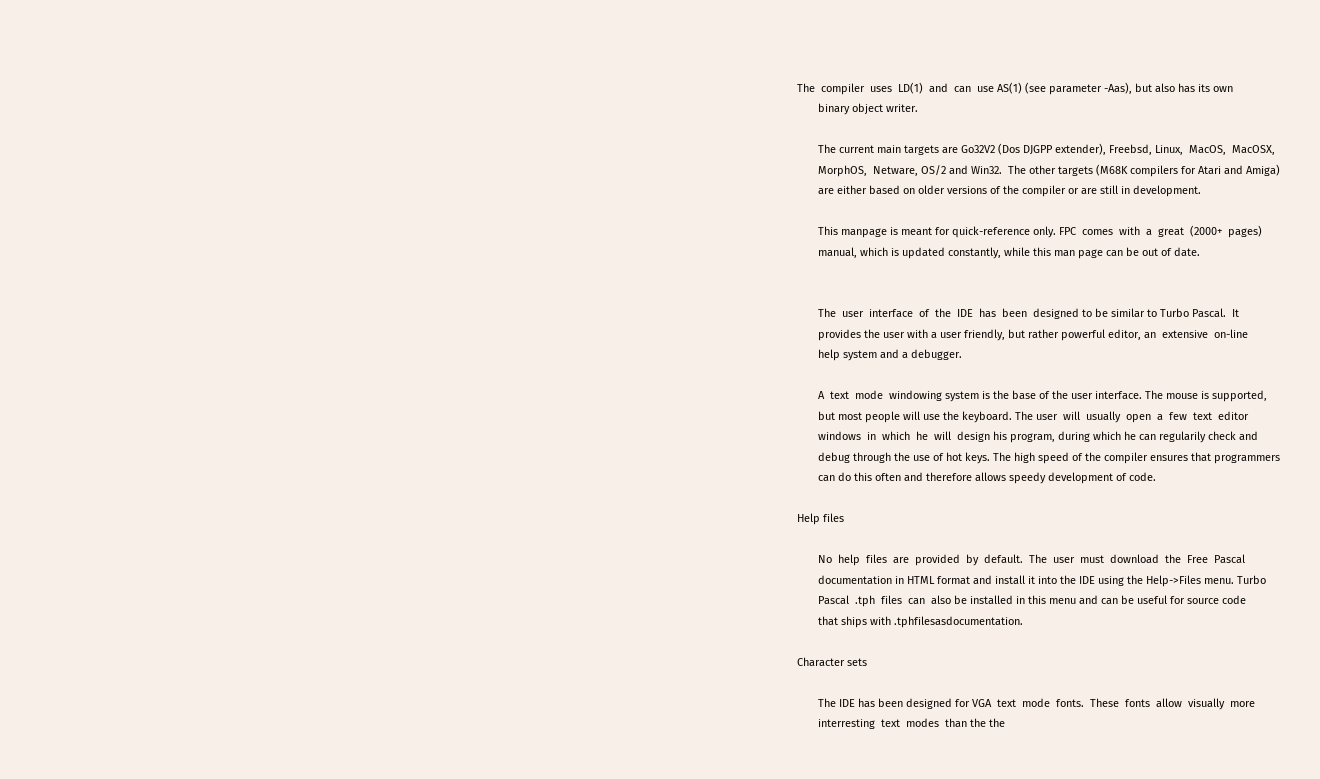The  compiler  uses  LD(1)  and  can  use AS(1) (see parameter -Aas), but also has its own
       binary object writer.

       The current main targets are Go32V2 (Dos DJGPP extender), Freebsd, Linux,  MacOS,  MacOSX,
       MorphOS,  Netware, OS/2 and Win32.  The other targets (M68K compilers for Atari and Amiga)
       are either based on older versions of the compiler or are still in development.

       This manpage is meant for quick-reference only. FPC  comes  with  a  great  (2000+  pages)
       manual, which is updated constantly, while this man page can be out of date.


       The  user  interface  of  the  IDE  has  been  designed to be similar to Turbo Pascal.  It
       provides the user with a user friendly, but rather powerful editor, an  extensive  on-line
       help system and a debugger.

       A  text  mode  windowing system is the base of the user interface. The mouse is supported,
       but most people will use the keyboard. The user  will  usually  open  a  few  text  editor
       windows  in  which  he  will  design his program, during which he can regularily check and
       debug through the use of hot keys. The high speed of the compiler ensures that programmers
       can do this often and therefore allows speedy development of code.

Help files

       No  help  files  are  provided  by  default.  The  user  must  download  the  Free  Pascal
       documentation in HTML format and install it into the IDE using the Help->Files menu. Turbo
       Pascal  .tph  files  can  also be installed in this menu and can be useful for source code
       that ships with .tphfilesasdocumentation.

Character sets

       The IDE has been designed for VGA  text  mode  fonts.  These  fonts  allow  visually  more
       interresting  text  modes  than the the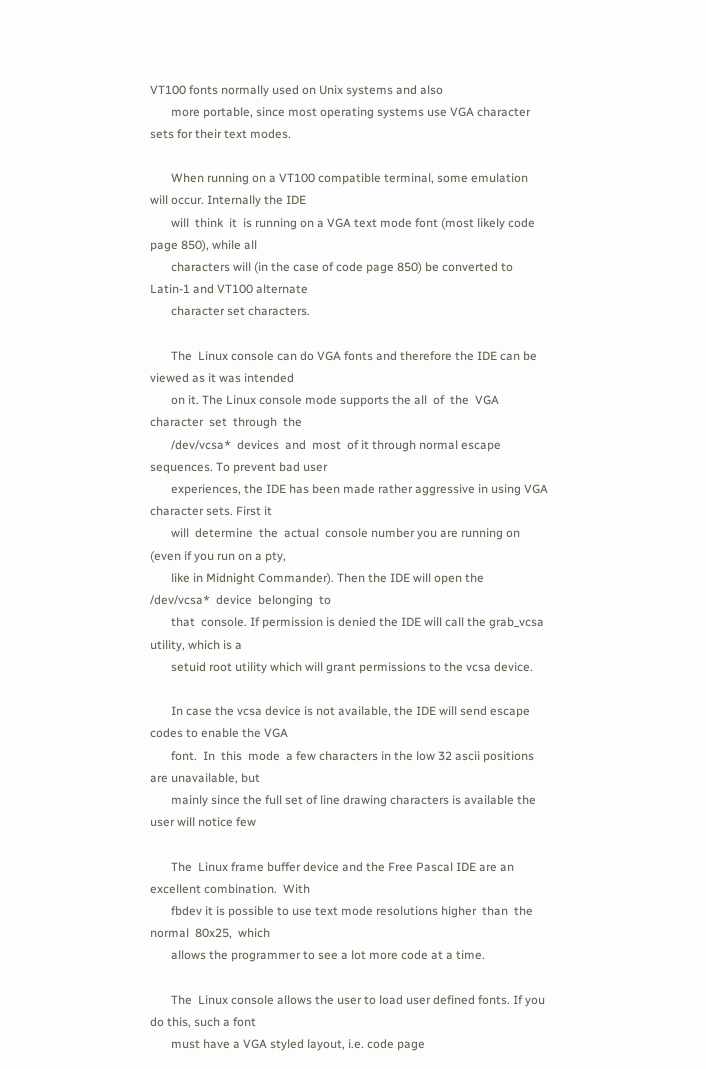VT100 fonts normally used on Unix systems and also
       more portable, since most operating systems use VGA character sets for their text modes.

       When running on a VT100 compatible terminal, some emulation will occur. Internally the IDE
       will  think  it  is running on a VGA text mode font (most likely code page 850), while all
       characters will (in the case of code page 850) be converted to Latin-1 and VT100 alternate
       character set characters.

       The  Linux console can do VGA fonts and therefore the IDE can be viewed as it was intended
       on it. The Linux console mode supports the all  of  the  VGA  character  set  through  the
       /dev/vcsa*  devices  and  most  of it through normal escape sequences. To prevent bad user
       experiences, the IDE has been made rather aggressive in using VGA character sets. First it
       will  determine  the  actual  console number you are running on (even if you run on a pty,
       like in Midnight Commander). Then the IDE will open the  /dev/vcsa*  device  belonging  to
       that  console. If permission is denied the IDE will call the grab_vcsa utility, which is a
       setuid root utility which will grant permissions to the vcsa device.

       In case the vcsa device is not available, the IDE will send escape codes to enable the VGA
       font.  In  this  mode  a few characters in the low 32 ascii positions are unavailable, but
       mainly since the full set of line drawing characters is available the user will notice few

       The  Linux frame buffer device and the Free Pascal IDE are an excellent combination.  With
       fbdev it is possible to use text mode resolutions higher  than  the  normal  80x25,  which
       allows the programmer to see a lot more code at a time.

       The  Linux console allows the user to load user defined fonts. If you do this, such a font
       must have a VGA styled layout, i.e. code page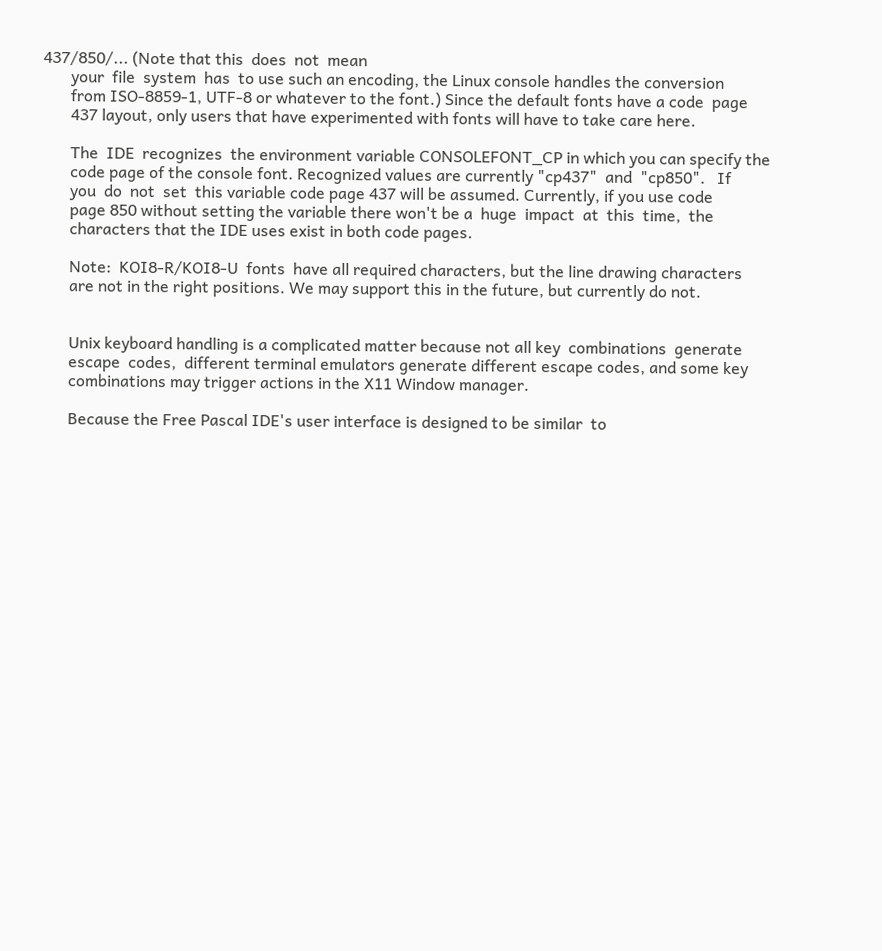437/850/... (Note that this  does  not  mean
       your  file  system  has  to use such an encoding, the Linux console handles the conversion
       from ISO-8859-1, UTF-8 or whatever to the font.) Since the default fonts have a code  page
       437 layout, only users that have experimented with fonts will have to take care here.

       The  IDE  recognizes  the environment variable CONSOLEFONT_CP in which you can specify the
       code page of the console font. Recognized values are currently "cp437"  and  "cp850".   If
       you  do  not  set  this variable code page 437 will be assumed. Currently, if you use code
       page 850 without setting the variable there won't be a  huge  impact  at  this  time,  the
       characters that the IDE uses exist in both code pages.

       Note:  KOI8-R/KOI8-U  fonts  have all required characters, but the line drawing characters
       are not in the right positions. We may support this in the future, but currently do not.


       Unix keyboard handling is a complicated matter because not all key  combinations  generate
       escape  codes,  different terminal emulators generate different escape codes, and some key
       combinations may trigger actions in the X11 Window manager.

       Because the Free Pascal IDE's user interface is designed to be similar  to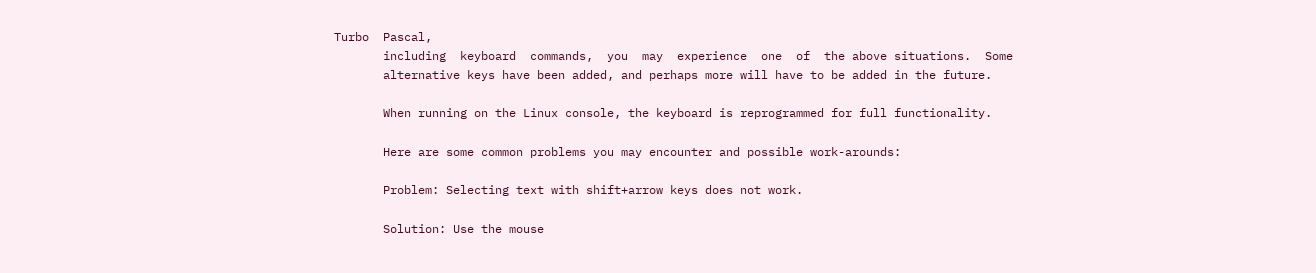Turbo  Pascal,
       including  keyboard  commands,  you  may  experience  one  of  the above situations.  Some
       alternative keys have been added, and perhaps more will have to be added in the future.

       When running on the Linux console, the keyboard is reprogrammed for full functionality.

       Here are some common problems you may encounter and possible work-arounds:

       Problem: Selecting text with shift+arrow keys does not work.

       Solution: Use the mouse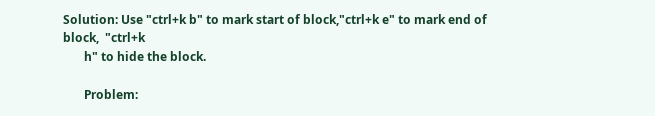Solution: Use "ctrl+k b" to mark start of block,"ctrl+k e" to mark end of  block,  "ctrl+k
       h" to hide the block.

       Problem: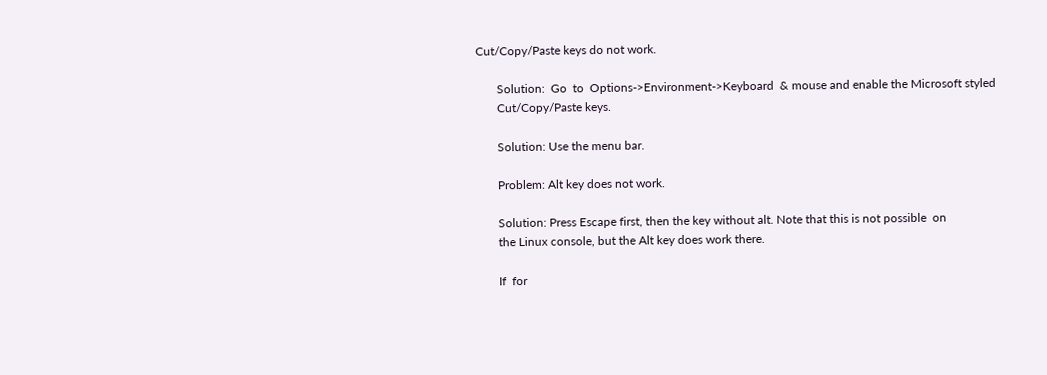Cut/Copy/Paste keys do not work.

       Solution:  Go  to  Options->Environment->Keyboard  & mouse and enable the Microsoft styled
       Cut/Copy/Paste keys.

       Solution: Use the menu bar.

       Problem: Alt key does not work.

       Solution: Press Escape first, then the key without alt. Note that this is not possible  on
       the Linux console, but the Alt key does work there.

       If  for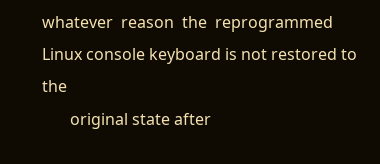whatever  reason  the  reprogrammed Linux console keyboard is not restored to the
       original state after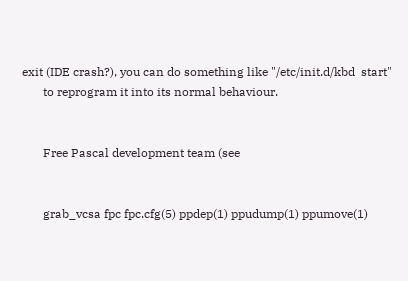exit (IDE crash?), you can do something like "/etc/init.d/kbd  start"
       to reprogram it into its normal behaviour.


       Free Pascal development team (see


       grab_vcsa fpc fpc.cfg(5) ppdep(1) ppudump(1) ppumove(1)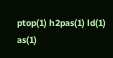ptop(1) h2pas(1) ld(1) as(1)